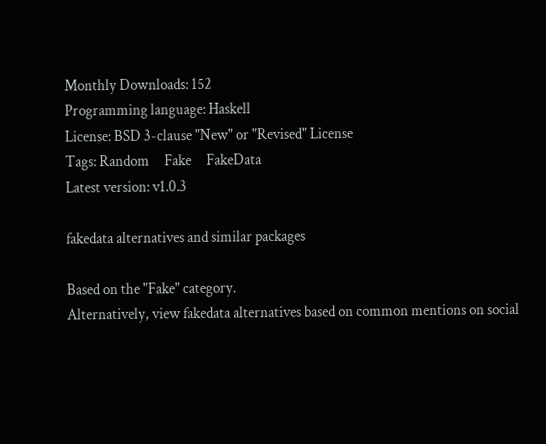Monthly Downloads: 152
Programming language: Haskell
License: BSD 3-clause "New" or "Revised" License
Tags: Random     Fake     FakeData
Latest version: v1.0.3

fakedata alternatives and similar packages

Based on the "Fake" category.
Alternatively, view fakedata alternatives based on common mentions on social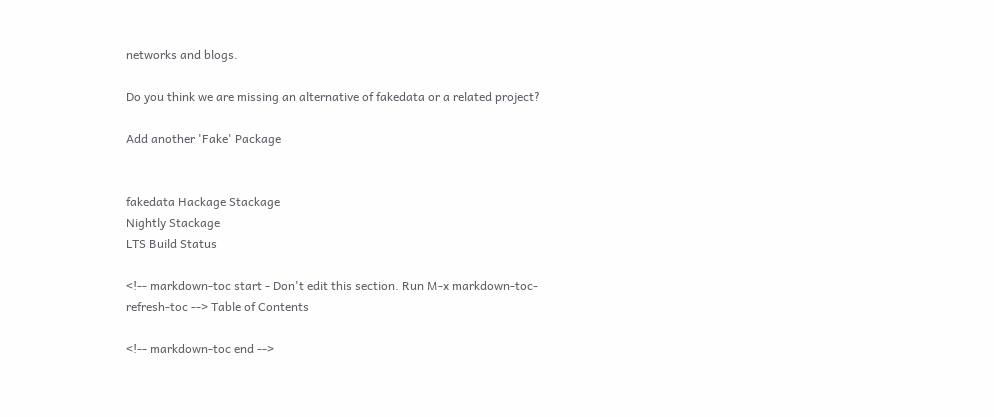networks and blogs.

Do you think we are missing an alternative of fakedata or a related project?

Add another 'Fake' Package


fakedata Hackage Stackage
Nightly Stackage
LTS Build Status

<!-- markdown-toc start - Don't edit this section. Run M-x markdown-toc-refresh-toc --> Table of Contents

<!-- markdown-toc end -->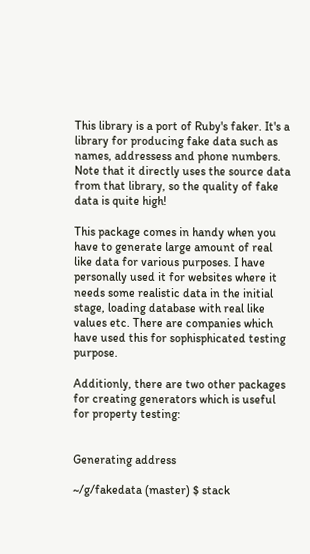This library is a port of Ruby's faker. It's a library for producing fake data such as names, addressess and phone numbers. Note that it directly uses the source data from that library, so the quality of fake data is quite high!

This package comes in handy when you have to generate large amount of real like data for various purposes. I have personally used it for websites where it needs some realistic data in the initial stage, loading database with real like values etc. There are companies which have used this for sophisphicated testing purpose.

Additionly, there are two other packages for creating generators which is useful for property testing:


Generating address

~/g/fakedata (master) $ stack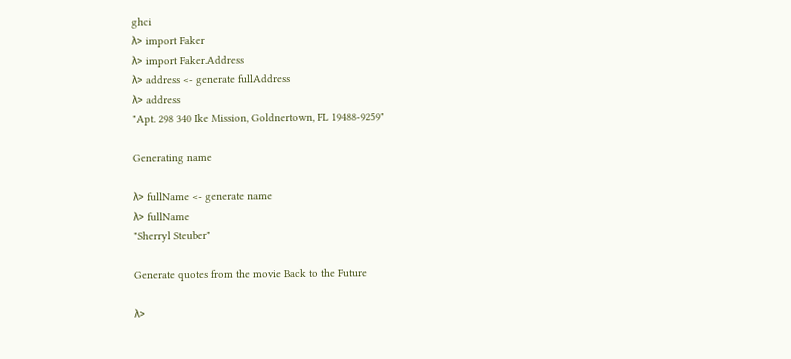ghci
λ> import Faker
λ> import Faker.Address
λ> address <- generate fullAddress
λ> address
"Apt. 298 340 Ike Mission, Goldnertown, FL 19488-9259"

Generating name

λ> fullName <- generate name
λ> fullName
"Sherryl Steuber"

Generate quotes from the movie Back to the Future

λ>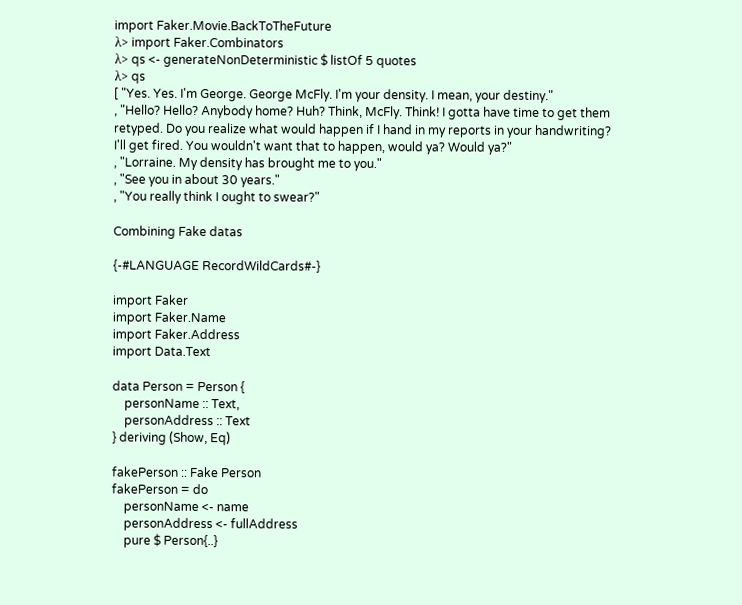import Faker.Movie.BackToTheFuture
λ> import Faker.Combinators
λ> qs <- generateNonDeterministic $ listOf 5 quotes
λ> qs
[ "Yes. Yes. I'm George. George McFly. I'm your density. I mean, your destiny."
, "Hello? Hello? Anybody home? Huh? Think, McFly. Think! I gotta have time to get them retyped. Do you realize what would happen if I hand in my reports in your handwriting? I'll get fired. You wouldn't want that to happen, would ya? Would ya?"
, "Lorraine. My density has brought me to you."
, "See you in about 30 years."
, "You really think I ought to swear?"

Combining Fake datas

{-#LANGUAGE RecordWildCards#-}

import Faker
import Faker.Name
import Faker.Address
import Data.Text

data Person = Person {
    personName :: Text,
    personAddress :: Text
} deriving (Show, Eq)

fakePerson :: Fake Person
fakePerson = do
    personName <- name
    personAddress <- fullAddress
    pure $ Person{..}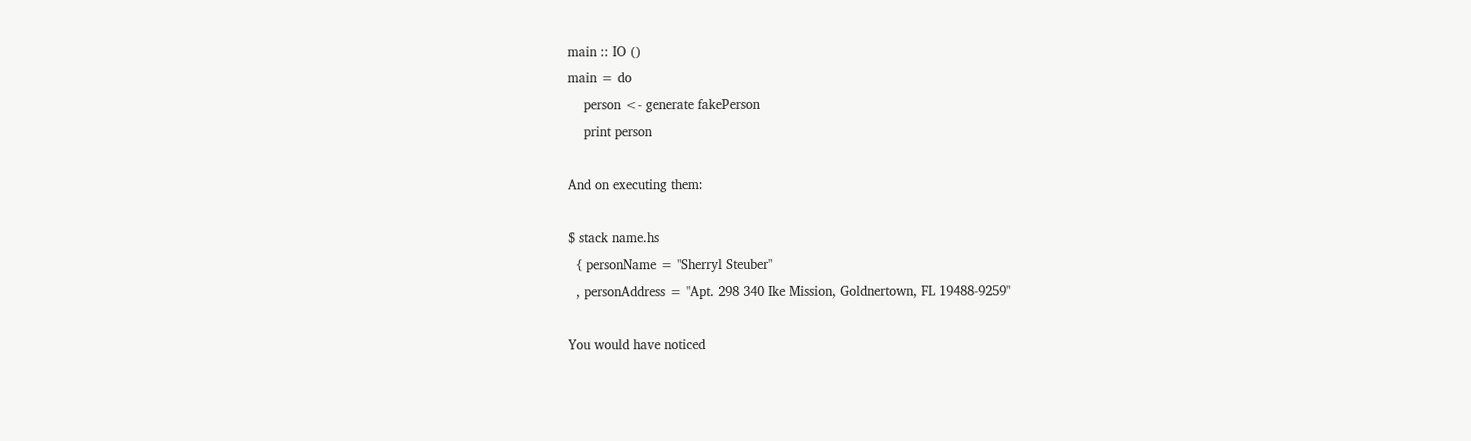main :: IO ()
main = do
    person <- generate fakePerson
    print person

And on executing them:

$ stack name.hs
  { personName = "Sherryl Steuber"
  , personAddress = "Apt. 298 340 Ike Mission, Goldnertown, FL 19488-9259"

You would have noticed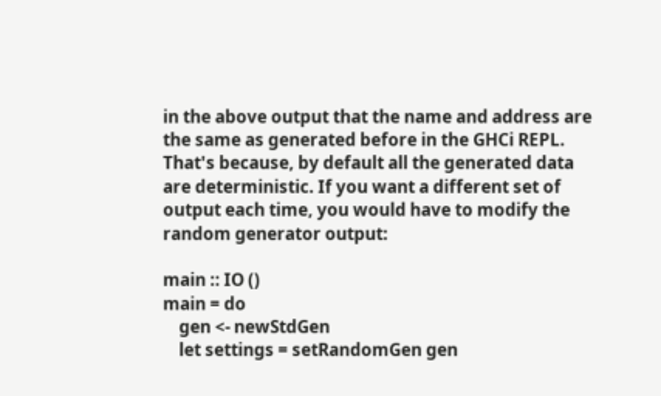in the above output that the name and address are the same as generated before in the GHCi REPL. That's because, by default all the generated data are deterministic. If you want a different set of output each time, you would have to modify the random generator output:

main :: IO ()
main = do
    gen <- newStdGen
    let settings = setRandomGen gen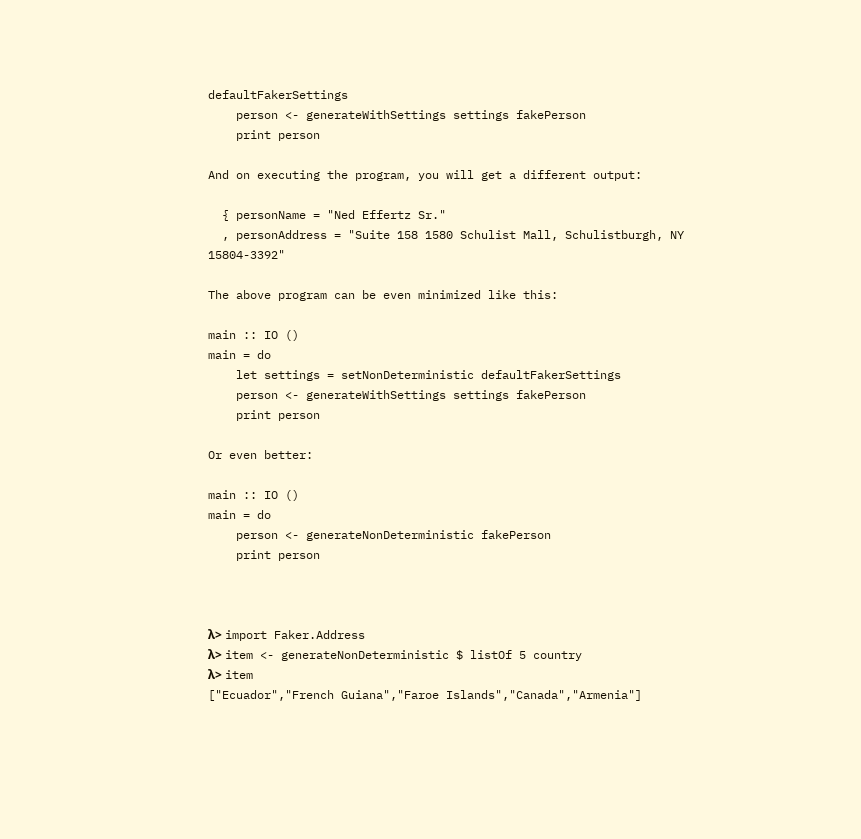defaultFakerSettings
    person <- generateWithSettings settings fakePerson
    print person

And on executing the program, you will get a different output:

  { personName = "Ned Effertz Sr."
  , personAddress = "Suite 158 1580 Schulist Mall, Schulistburgh, NY 15804-3392"

The above program can be even minimized like this:

main :: IO ()
main = do
    let settings = setNonDeterministic defaultFakerSettings
    person <- generateWithSettings settings fakePerson
    print person

Or even better:

main :: IO ()
main = do
    person <- generateNonDeterministic fakePerson
    print person



λ> import Faker.Address
λ> item <- generateNonDeterministic $ listOf 5 country
λ> item
["Ecuador","French Guiana","Faroe Islands","Canada","Armenia"]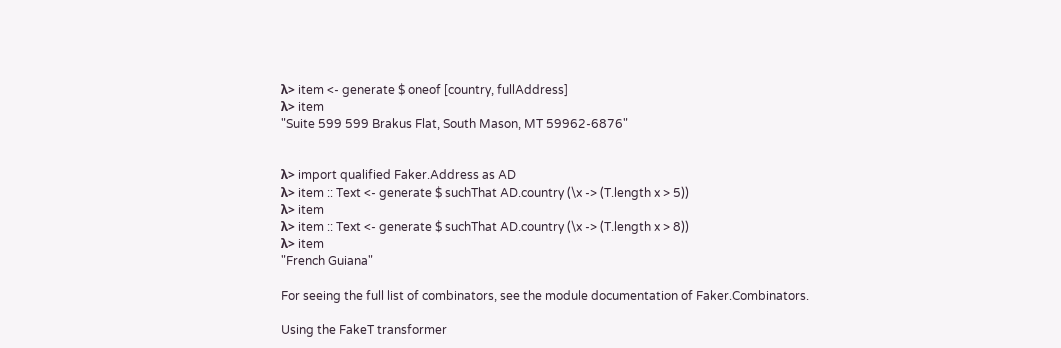λ> item <- generate $ oneof [country, fullAddress]
λ> item
"Suite 599 599 Brakus Flat, South Mason, MT 59962-6876"


λ> import qualified Faker.Address as AD
λ> item :: Text <- generate $ suchThat AD.country (\x -> (T.length x > 5))
λ> item
λ> item :: Text <- generate $ suchThat AD.country (\x -> (T.length x > 8))
λ> item
"French Guiana"

For seeing the full list of combinators, see the module documentation of Faker.Combinators.

Using the FakeT transformer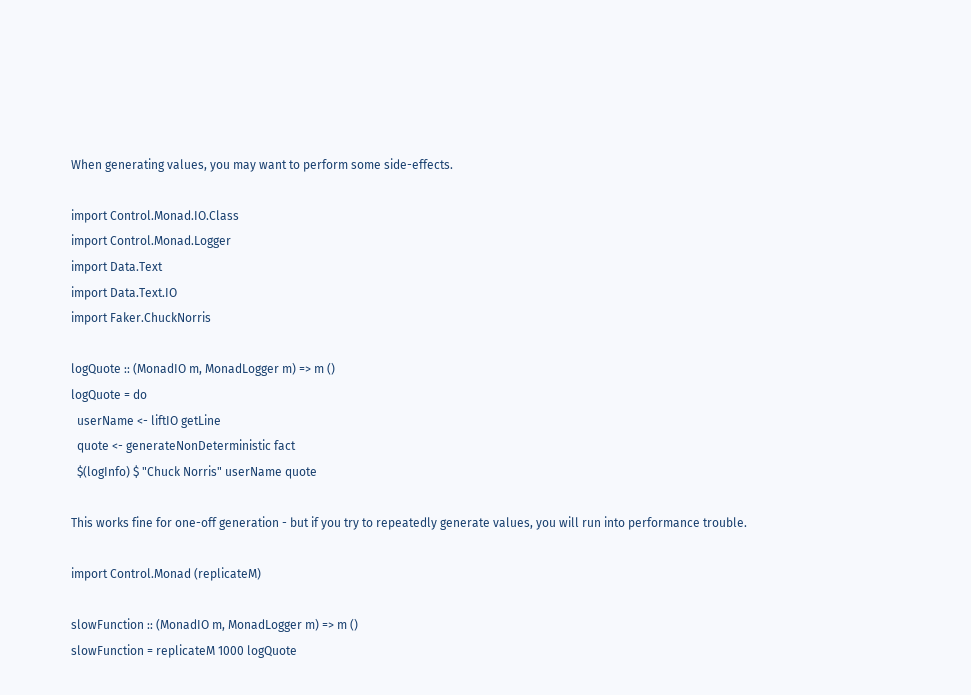When generating values, you may want to perform some side-effects.

import Control.Monad.IO.Class
import Control.Monad.Logger
import Data.Text
import Data.Text.IO
import Faker.ChuckNorris

logQuote :: (MonadIO m, MonadLogger m) => m ()
logQuote = do
  userName <- liftIO getLine
  quote <- generateNonDeterministic fact
  $(logInfo) $ "Chuck Norris" userName quote

This works fine for one-off generation - but if you try to repeatedly generate values, you will run into performance trouble.

import Control.Monad (replicateM)

slowFunction :: (MonadIO m, MonadLogger m) => m ()
slowFunction = replicateM 1000 logQuote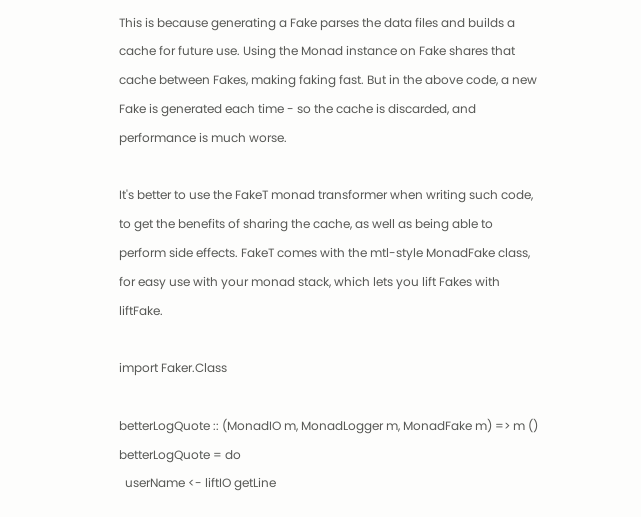This is because generating a Fake parses the data files and builds a cache for future use. Using the Monad instance on Fake shares that cache between Fakes, making faking fast. But in the above code, a new Fake is generated each time - so the cache is discarded, and performance is much worse.

It's better to use the FakeT monad transformer when writing such code, to get the benefits of sharing the cache, as well as being able to perform side effects. FakeT comes with the mtl-style MonadFake class, for easy use with your monad stack, which lets you lift Fakes with liftFake.

import Faker.Class

betterLogQuote :: (MonadIO m, MonadLogger m, MonadFake m) => m ()
betterLogQuote = do
  userName <- liftIO getLine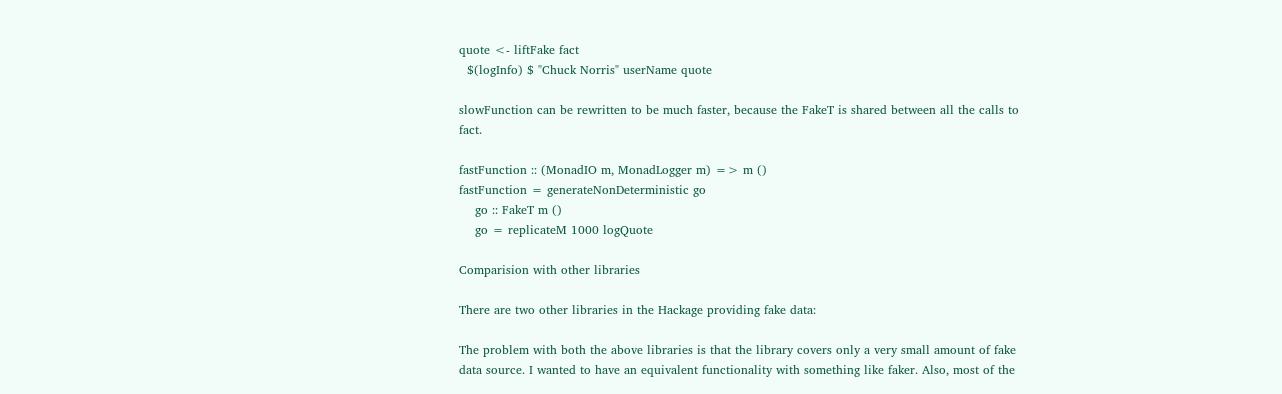quote <- liftFake fact
  $(logInfo) $ "Chuck Norris" userName quote

slowFunction can be rewritten to be much faster, because the FakeT is shared between all the calls to fact.

fastFunction :: (MonadIO m, MonadLogger m) => m ()
fastFunction = generateNonDeterministic go
    go :: FakeT m ()
    go = replicateM 1000 logQuote

Comparision with other libraries

There are two other libraries in the Hackage providing fake data:

The problem with both the above libraries is that the library covers only a very small amount of fake data source. I wanted to have an equivalent functionality with something like faker. Also, most of the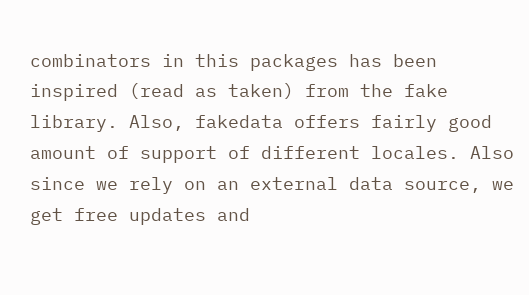combinators in this packages has been inspired (read as taken) from the fake library. Also, fakedata offers fairly good amount of support of different locales. Also since we rely on an external data source, we get free updates and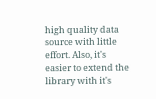high quality data source with little effort. Also, it's easier to extend the library with it's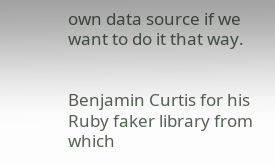own data source if we want to do it that way.


Benjamin Curtis for his Ruby faker library from which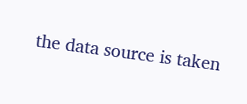the data source is taken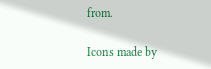from.

Icons made by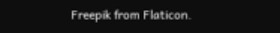Freepik from Flaticon.